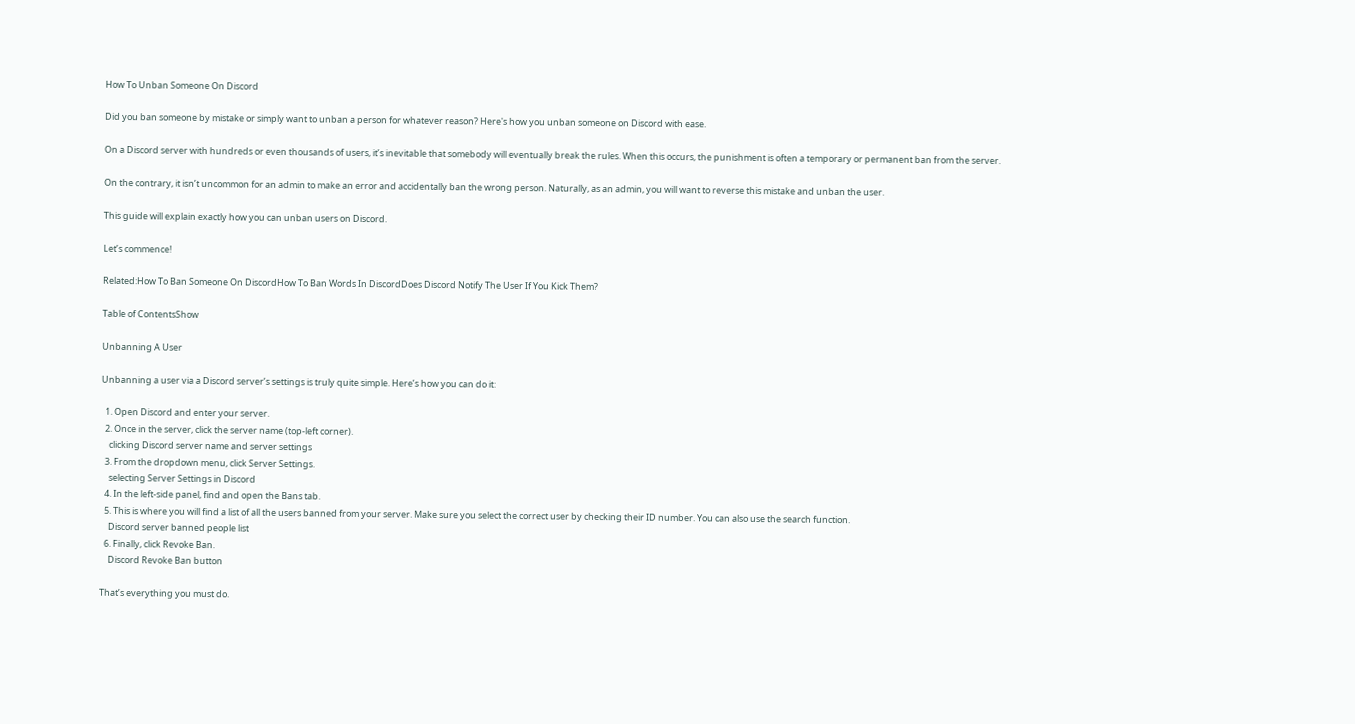How To Unban Someone On Discord

Did you ban someone by mistake or simply want to unban a person for whatever reason? Here's how you unban someone on Discord with ease.

On a Discord server with hundreds or even thousands of users, it’s inevitable that somebody will eventually break the rules. When this occurs, the punishment is often a temporary or permanent ban from the server.

On the contrary, it isn’t uncommon for an admin to make an error and accidentally ban the wrong person. Naturally, as an admin, you will want to reverse this mistake and unban the user.

This guide will explain exactly how you can unban users on Discord.

Let’s commence!

Related:How To Ban Someone On DiscordHow To Ban Words In DiscordDoes Discord Notify The User If You Kick Them?

Table of ContentsShow

Unbanning A User

Unbanning a user via a Discord server’s settings is truly quite simple. Here’s how you can do it:

  1. Open Discord and enter your server.
  2. Once in the server, click the server name (top-left corner).
    clicking Discord server name and server settings
  3. From the dropdown menu, click Server Settings.
    selecting Server Settings in Discord
  4. In the left-side panel, find and open the Bans tab.
  5. This is where you will find a list of all the users banned from your server. Make sure you select the correct user by checking their ID number. You can also use the search function.
    Discord server banned people list
  6. Finally, click Revoke Ban.
    Discord Revoke Ban button

That’s everything you must do.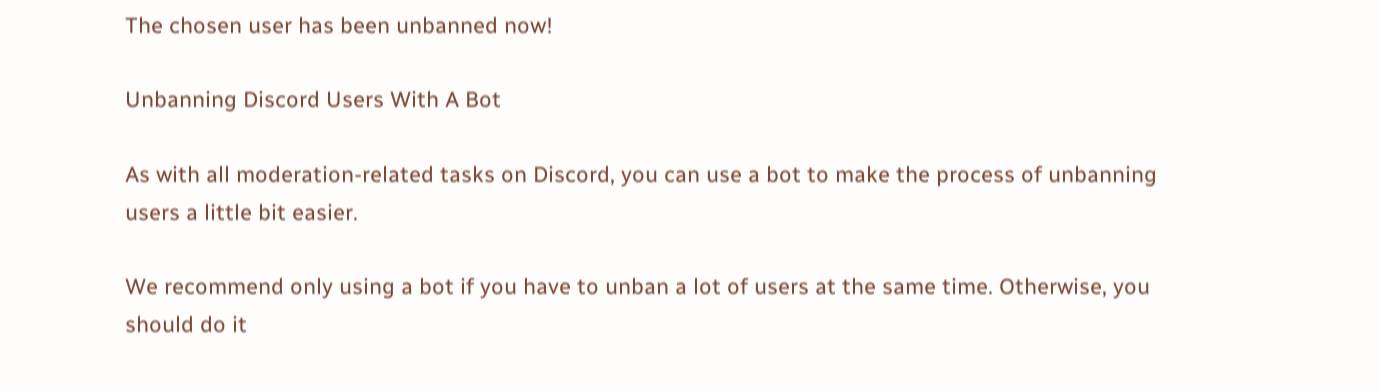The chosen user has been unbanned now!

Unbanning Discord Users With A Bot

As with all moderation-related tasks on Discord, you can use a bot to make the process of unbanning users a little bit easier.

We recommend only using a bot if you have to unban a lot of users at the same time. Otherwise, you should do it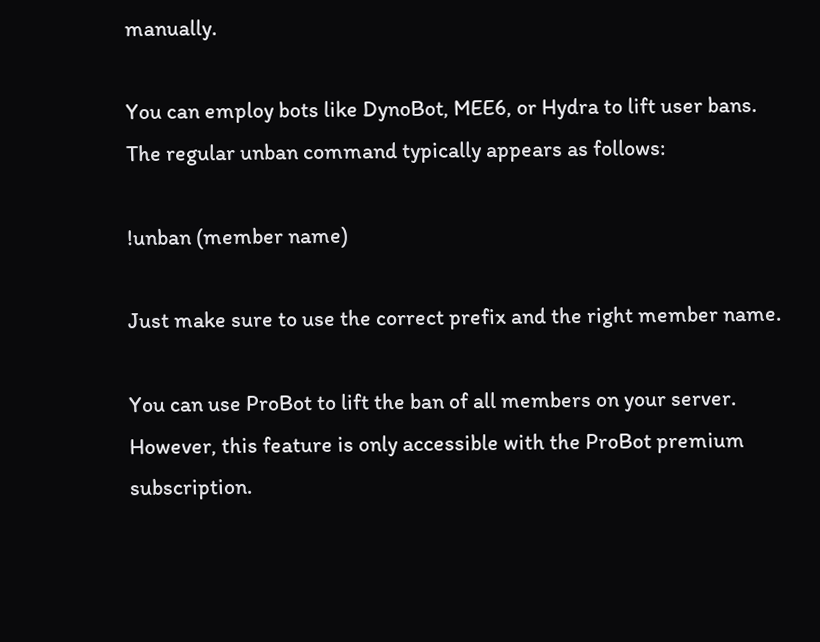manually.

You can employ bots like DynoBot, MEE6, or Hydra to lift user bans. The regular unban command typically appears as follows:

!unban (member name)

Just make sure to use the correct prefix and the right member name.

You can use ProBot to lift the ban of all members on your server. However, this feature is only accessible with the ProBot premium subscription.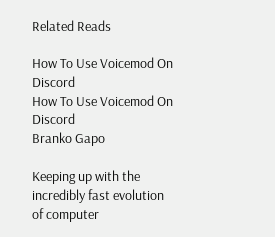Related Reads

How To Use Voicemod On Discord
How To Use Voicemod On Discord
Branko Gapo

Keeping up with the incredibly fast evolution of computer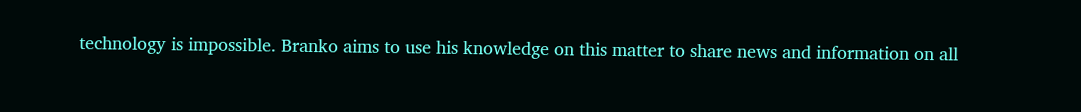technology is impossible. Branko aims to use his knowledge on this matter to share news and information on all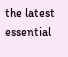the latest essential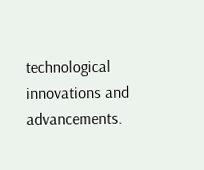technological innovations and advancements.